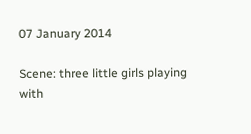07 January 2014

Scene: three little girls playing with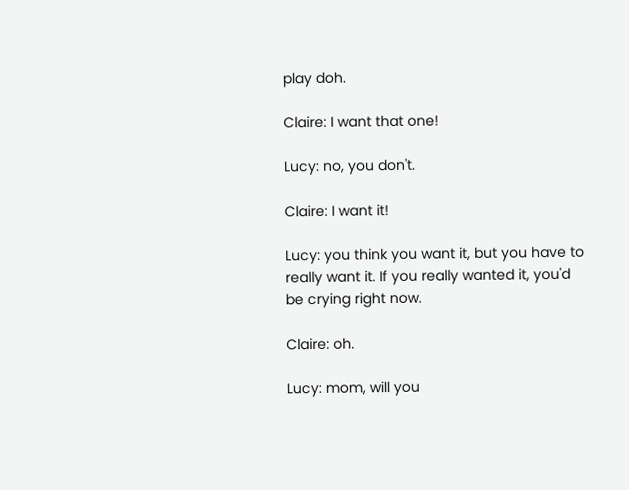play doh.

Claire: I want that one!

Lucy: no, you don't.

Claire: I want it!

Lucy: you think you want it, but you have to really want it. If you really wanted it, you'd be crying right now.

Claire: oh.

Lucy: mom, will you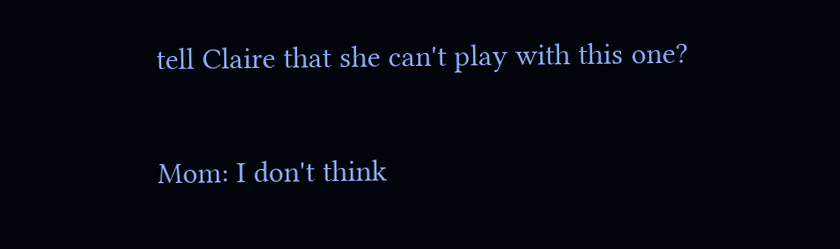tell Claire that she can't play with this one?

Mom: I don't think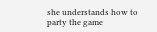she understands how to party the game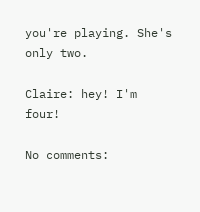you're playing. She's only two.

Claire: hey! I'm four!

No comments: